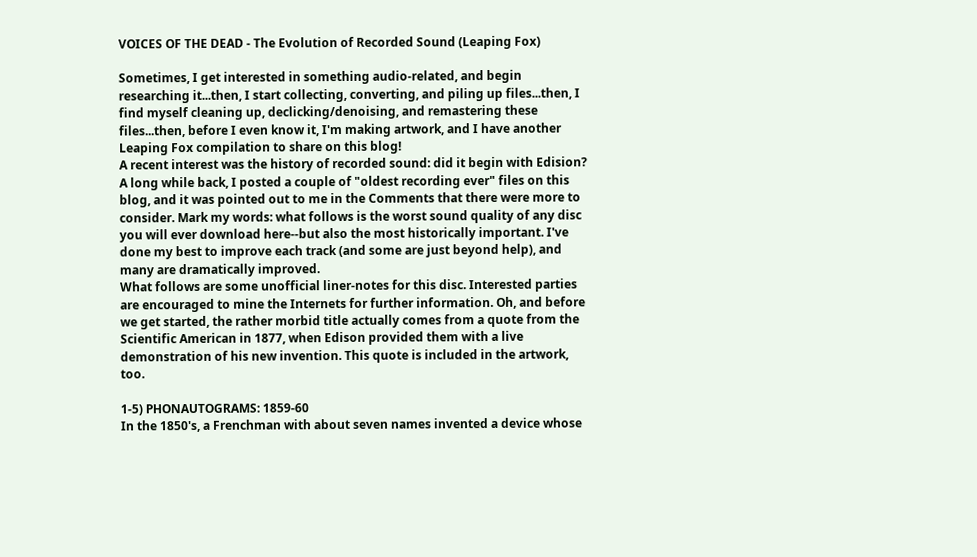VOICES OF THE DEAD - The Evolution of Recorded Sound (Leaping Fox)

Sometimes, I get interested in something audio-related, and begin researching it...then, I start collecting, converting, and piling up files...then, I find myself cleaning up, declicking/denoising, and remastering these files...then, before I even know it, I'm making artwork, and I have another Leaping Fox compilation to share on this blog!
A recent interest was the history of recorded sound: did it begin with Edision? A long while back, I posted a couple of "oldest recording ever" files on this blog, and it was pointed out to me in the Comments that there were more to consider. Mark my words: what follows is the worst sound quality of any disc you will ever download here--but also the most historically important. I've done my best to improve each track (and some are just beyond help), and many are dramatically improved.
What follows are some unofficial liner-notes for this disc. Interested parties are encouraged to mine the Internets for further information. Oh, and before we get started, the rather morbid title actually comes from a quote from the Scientific American in 1877, when Edison provided them with a live demonstration of his new invention. This quote is included in the artwork, too.

1-5) PHONAUTOGRAMS: 1859-60
In the 1850's, a Frenchman with about seven names invented a device whose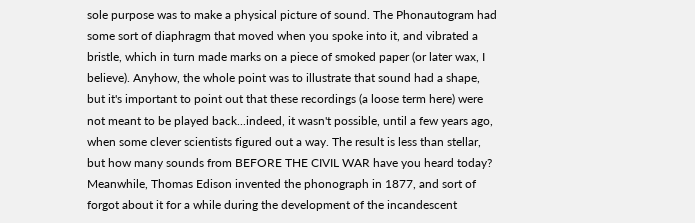sole purpose was to make a physical picture of sound. The Phonautogram had some sort of diaphragm that moved when you spoke into it, and vibrated a bristle, which in turn made marks on a piece of smoked paper (or later wax, I believe). Anyhow, the whole point was to illustrate that sound had a shape, but it's important to point out that these recordings (a loose term here) were not meant to be played back...indeed, it wasn't possible, until a few years ago, when some clever scientists figured out a way. The result is less than stellar, but how many sounds from BEFORE THE CIVIL WAR have you heard today?
Meanwhile, Thomas Edison invented the phonograph in 1877, and sort of forgot about it for a while during the development of the incandescent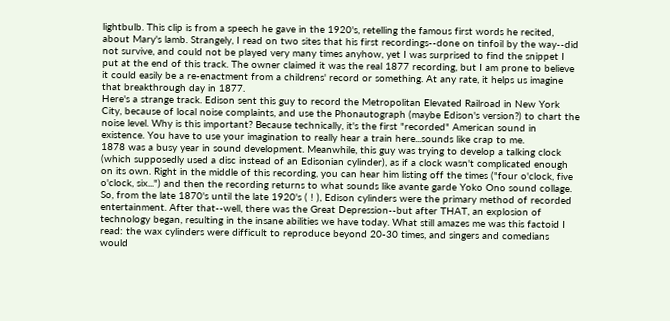lightbulb. This clip is from a speech he gave in the 1920's, retelling the famous first words he recited, about Mary's lamb. Strangely, I read on two sites that his first recordings--done on tinfoil by the way--did not survive, and could not be played very many times anyhow, yet I was surprised to find the snippet I put at the end of this track. The owner claimed it was the real 1877 recording, but I am prone to believe it could easily be a re-enactment from a childrens' record or something. At any rate, it helps us imagine that breakthrough day in 1877.
Here's a strange track. Edison sent this guy to record the Metropolitan Elevated Railroad in New York City, because of local noise complaints, and use the Phonautograph (maybe Edison's version?) to chart the noise level. Why is this important? Because technically, it's the first "recorded" American sound in existence. You have to use your imagination to really hear a train here...sounds like crap to me.
1878 was a busy year in sound development. Meanwhile, this guy was trying to develop a talking clock (which supposedly used a disc instead of an Edisonian cylinder), as if a clock wasn't complicated enough on its own. Right in the middle of this recording, you can hear him listing off the times ("four o'clock, five o'clock, six...") and then the recording returns to what sounds like avante garde Yoko Ono sound collage.
So, from the late 1870's until the late 1920's ( ! ), Edison cylinders were the primary method of recorded entertainment. After that--well, there was the Great Depression--but after THAT, an explosion of technology began, resulting in the insane abilities we have today. What still amazes me was this factoid I read: the wax cylinders were difficult to reproduce beyond 20-30 times, and singers and comedians would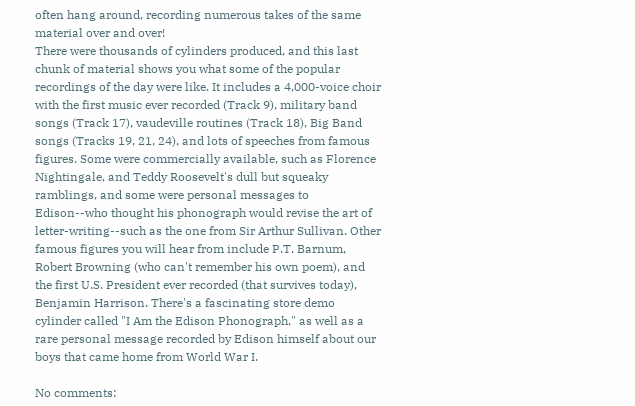often hang around, recording numerous takes of the same material over and over!
There were thousands of cylinders produced, and this last chunk of material shows you what some of the popular recordings of the day were like. It includes a 4,000-voice choir with the first music ever recorded (Track 9), military band songs (Track 17), vaudeville routines (Track 18), Big Band songs (Tracks 19, 21, 24), and lots of speeches from famous figures. Some were commercially available, such as Florence Nightingale, and Teddy Roosevelt's dull but squeaky ramblings, and some were personal messages to Edison--who thought his phonograph would revise the art of letter-writing--such as the one from Sir Arthur Sullivan. Other famous figures you will hear from include P.T. Barnum, Robert Browning (who can't remember his own poem), and the first U.S. President ever recorded (that survives today), Benjamin Harrison. There's a fascinating store demo cylinder called "I Am the Edison Phonograph," as well as a rare personal message recorded by Edison himself about our boys that came home from World War I.

No comments: